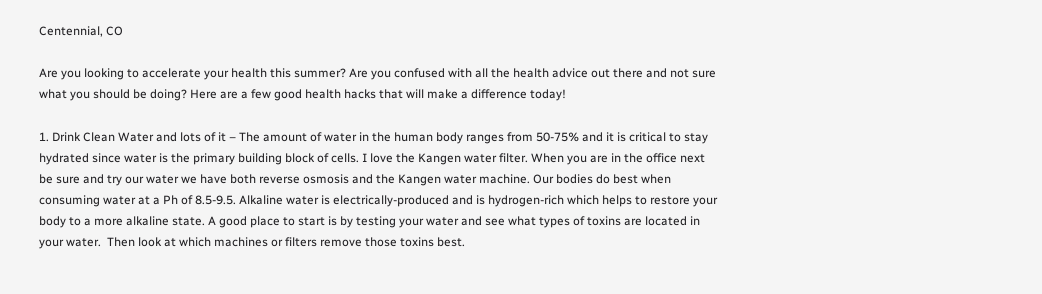Centennial, CO

Are you looking to accelerate your health this summer? Are you confused with all the health advice out there and not sure what you should be doing? Here are a few good health hacks that will make a difference today!

1. Drink Clean Water and lots of it – The amount of water in the human body ranges from 50-75% and it is critical to stay hydrated since water is the primary building block of cells. I love the Kangen water filter. When you are in the office next be sure and try our water we have both reverse osmosis and the Kangen water machine. Our bodies do best when consuming water at a Ph of 8.5-9.5. Alkaline water is electrically-produced and is hydrogen-rich which helps to restore your body to a more alkaline state. A good place to start is by testing your water and see what types of toxins are located in your water.  Then look at which machines or filters remove those toxins best.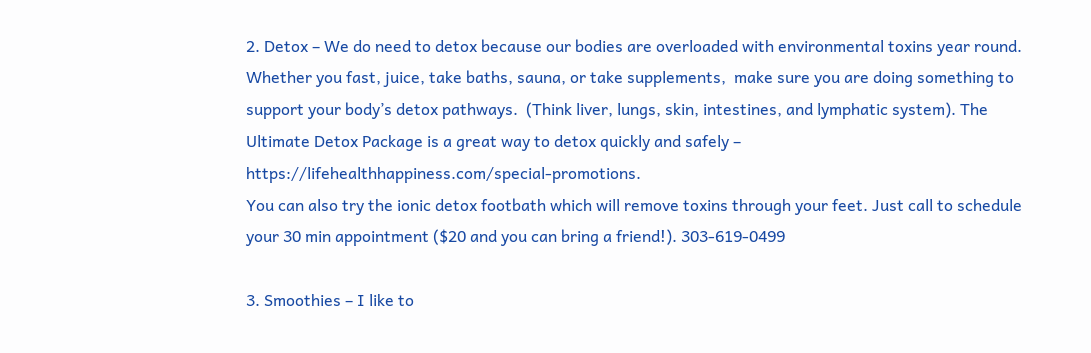2. Detox – We do need to detox because our bodies are overloaded with environmental toxins year round. Whether you fast, juice, take baths, sauna, or take supplements,  make sure you are doing something to support your body’s detox pathways.  (Think liver, lungs, skin, intestines, and lymphatic system). The Ultimate Detox Package is a great way to detox quickly and safely – https://lifehealthhappiness.com/special-promotions.
You can also try the ionic detox footbath which will remove toxins through your feet. Just call to schedule your 30 min appointment ($20 and you can bring a friend!). 303-619-0499

3. Smoothies – I like to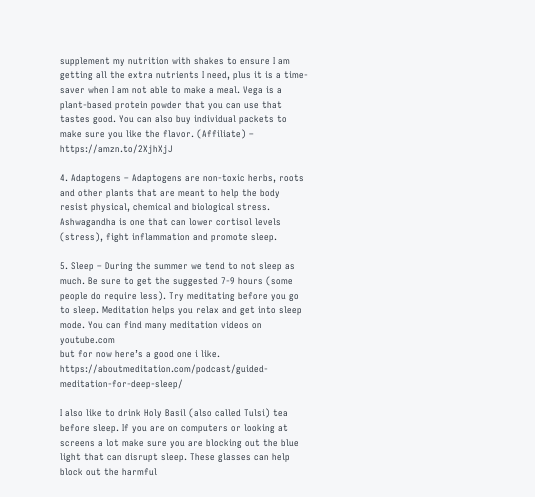supplement my nutrition with shakes to ensure I am getting all the extra nutrients I need, plus it is a time-saver when I am not able to make a meal. Vega is a plant-based protein powder that you can use that tastes good. You can also buy individual packets to make sure you like the flavor. (Affiliate) – https://amzn.to/2XjhXjJ

4. Adaptogens – Adaptogens are non-toxic herbs, roots and other plants that are meant to help the body resist physical, chemical and biological stress. Ashwagandha is one that can lower cortisol levels (stress), fight inflammation and promote sleep.

5. Sleep – During the summer we tend to not sleep as much. Be sure to get the suggested 7-9 hours (some people do require less). Try meditating before you go to sleep. Meditation helps you relax and get into sleep mode. You can find many meditation videos on youtube.com
but for now here’s a good one i like. https://aboutmeditation.com/podcast/guided-meditation-for-deep-sleep/

I also like to drink Holy Basil (also called Tulsi) tea before sleep. If you are on computers or looking at screens a lot make sure you are blocking out the blue light that can disrupt sleep. These glasses can help block out the harmful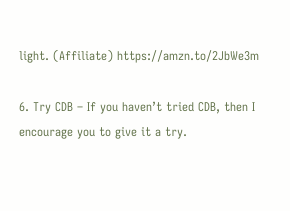light. (Affiliate) https://amzn.to/2JbWe3m

6. Try CDB – If you haven’t tried CDB, then I encourage you to give it a try.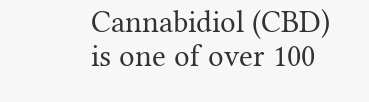Cannabidiol (CBD) is one of over 100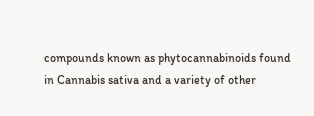compounds known as phytocannabinoids found in Cannabis sativa and a variety of other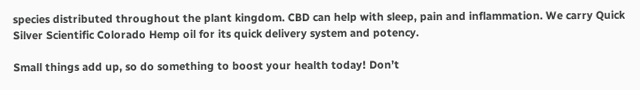species distributed throughout the plant kingdom. CBD can help with sleep, pain and inflammation. We carry Quick Silver Scientific Colorado Hemp oil for its quick delivery system and potency.

Small things add up, so do something to boost your health today! Don’t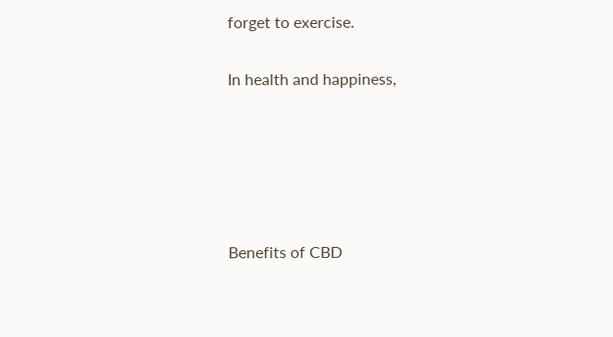forget to exercise.

In health and happiness,





Benefits of CBD